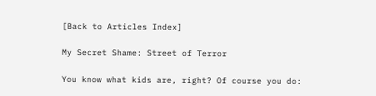[Back to Articles Index]

My Secret Shame: Street of Terror

You know what kids are, right? Of course you do: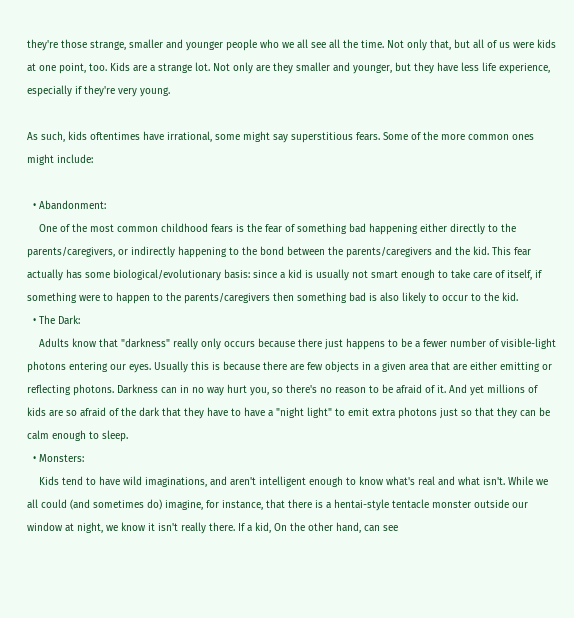they're those strange, smaller and younger people who we all see all the time. Not only that, but all of us were kids at one point, too. Kids are a strange lot. Not only are they smaller and younger, but they have less life experience, especially if they're very young.

As such, kids oftentimes have irrational, some might say superstitious fears. Some of the more common ones might include:

  • Abandonment:
    One of the most common childhood fears is the fear of something bad happening either directly to the parents/caregivers, or indirectly happening to the bond between the parents/caregivers and the kid. This fear actually has some biological/evolutionary basis: since a kid is usually not smart enough to take care of itself, if something were to happen to the parents/caregivers then something bad is also likely to occur to the kid.
  • The Dark:
    Adults know that "darkness" really only occurs because there just happens to be a fewer number of visible-light photons entering our eyes. Usually this is because there are few objects in a given area that are either emitting or reflecting photons. Darkness can in no way hurt you, so there's no reason to be afraid of it. And yet millions of kids are so afraid of the dark that they have to have a "night light" to emit extra photons just so that they can be calm enough to sleep.
  • Monsters:
    Kids tend to have wild imaginations, and aren't intelligent enough to know what's real and what isn't. While we all could (and sometimes do) imagine, for instance, that there is a hentai-style tentacle monster outside our window at night, we know it isn't really there. If a kid, On the other hand, can see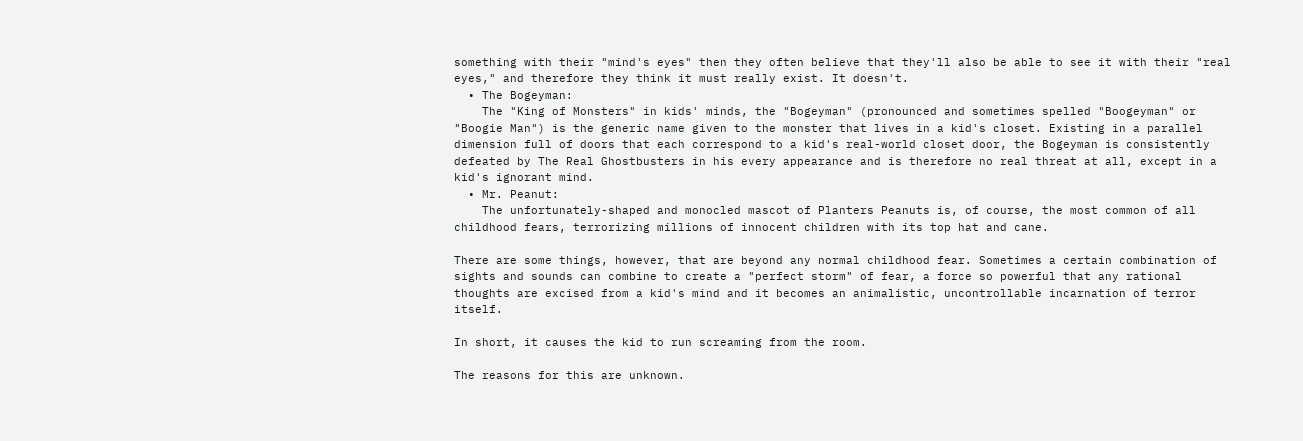something with their "mind's eyes" then they often believe that they'll also be able to see it with their "real eyes," and therefore they think it must really exist. It doesn't.
  • The Bogeyman:
    The "King of Monsters" in kids' minds, the "Bogeyman" (pronounced and sometimes spelled "Boogeyman" or "Boogie Man") is the generic name given to the monster that lives in a kid's closet. Existing in a parallel dimension full of doors that each correspond to a kid's real-world closet door, the Bogeyman is consistently defeated by The Real Ghostbusters in his every appearance and is therefore no real threat at all, except in a kid's ignorant mind.
  • Mr. Peanut:
    The unfortunately-shaped and monocled mascot of Planters Peanuts is, of course, the most common of all childhood fears, terrorizing millions of innocent children with its top hat and cane.

There are some things, however, that are beyond any normal childhood fear. Sometimes a certain combination of sights and sounds can combine to create a "perfect storm" of fear, a force so powerful that any rational thoughts are excised from a kid's mind and it becomes an animalistic, uncontrollable incarnation of terror itself.

In short, it causes the kid to run screaming from the room.

The reasons for this are unknown.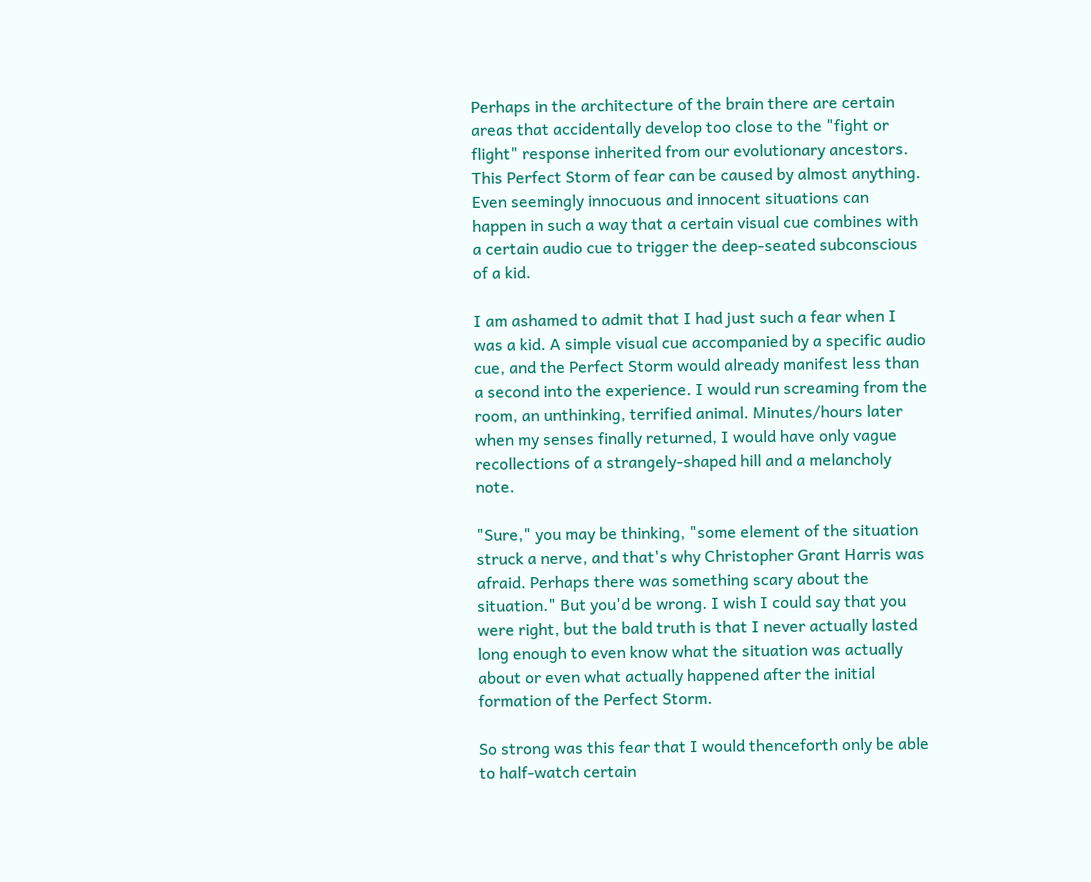Perhaps in the architecture of the brain there are certain areas that accidentally develop too close to the "fight or flight" response inherited from our evolutionary ancestors. This Perfect Storm of fear can be caused by almost anything. Even seemingly innocuous and innocent situations can happen in such a way that a certain visual cue combines with a certain audio cue to trigger the deep-seated subconscious of a kid.

I am ashamed to admit that I had just such a fear when I was a kid. A simple visual cue accompanied by a specific audio cue, and the Perfect Storm would already manifest less than a second into the experience. I would run screaming from the room, an unthinking, terrified animal. Minutes/hours later when my senses finally returned, I would have only vague recollections of a strangely-shaped hill and a melancholy note.

"Sure," you may be thinking, "some element of the situation struck a nerve, and that's why Christopher Grant Harris was afraid. Perhaps there was something scary about the situation." But you'd be wrong. I wish I could say that you were right, but the bald truth is that I never actually lasted long enough to even know what the situation was actually about or even what actually happened after the initial formation of the Perfect Storm.

So strong was this fear that I would thenceforth only be able to half-watch certain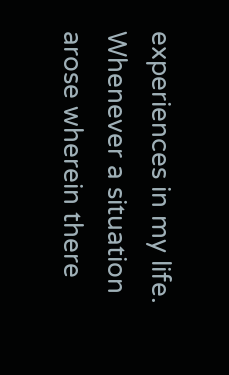experiences in my life. Whenever a situation arose wherein there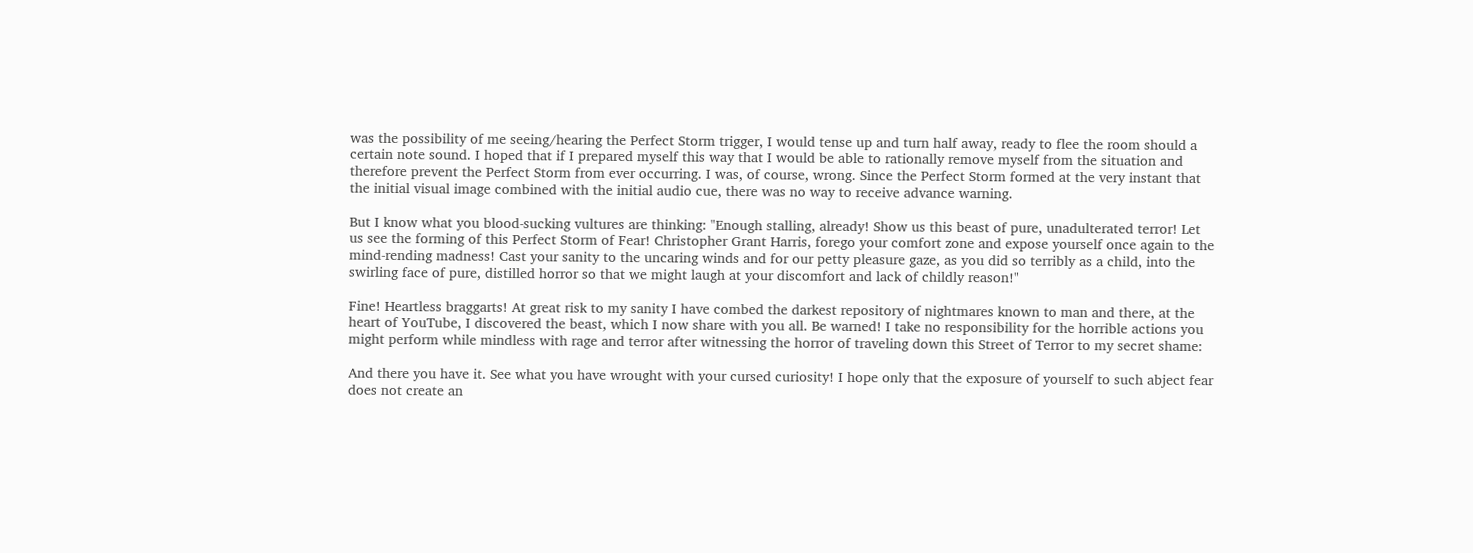was the possibility of me seeing/hearing the Perfect Storm trigger, I would tense up and turn half away, ready to flee the room should a certain note sound. I hoped that if I prepared myself this way that I would be able to rationally remove myself from the situation and therefore prevent the Perfect Storm from ever occurring. I was, of course, wrong. Since the Perfect Storm formed at the very instant that the initial visual image combined with the initial audio cue, there was no way to receive advance warning.

But I know what you blood-sucking vultures are thinking: "Enough stalling, already! Show us this beast of pure, unadulterated terror! Let us see the forming of this Perfect Storm of Fear! Christopher Grant Harris, forego your comfort zone and expose yourself once again to the mind-rending madness! Cast your sanity to the uncaring winds and for our petty pleasure gaze, as you did so terribly as a child, into the swirling face of pure, distilled horror so that we might laugh at your discomfort and lack of childly reason!"

Fine! Heartless braggarts! At great risk to my sanity I have combed the darkest repository of nightmares known to man and there, at the heart of YouTube, I discovered the beast, which I now share with you all. Be warned! I take no responsibility for the horrible actions you might perform while mindless with rage and terror after witnessing the horror of traveling down this Street of Terror to my secret shame:

And there you have it. See what you have wrought with your cursed curiosity! I hope only that the exposure of yourself to such abject fear does not create an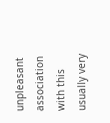unpleasant association with this usually very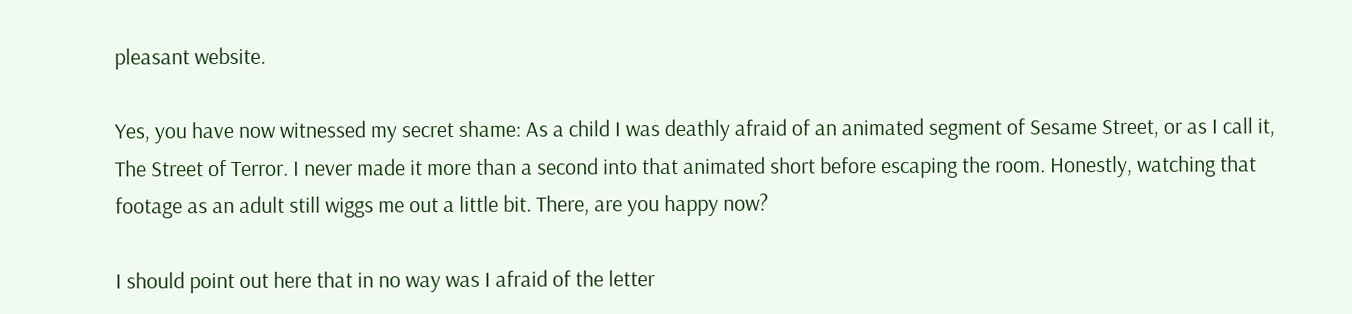pleasant website.

Yes, you have now witnessed my secret shame: As a child I was deathly afraid of an animated segment of Sesame Street, or as I call it, The Street of Terror. I never made it more than a second into that animated short before escaping the room. Honestly, watching that footage as an adult still wiggs me out a little bit. There, are you happy now?

I should point out here that in no way was I afraid of the letter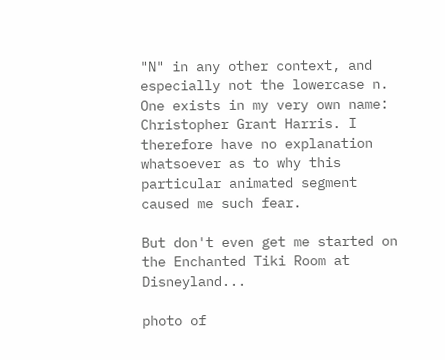"N" in any other context, and especially not the lowercase n. One exists in my very own name: Christopher Grant Harris. I therefore have no explanation whatsoever as to why this particular animated segment caused me such fear.

But don't even get me started on the Enchanted Tiki Room at Disneyland...

photo of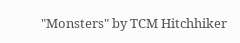"Monsters" by TCM Hitchhiker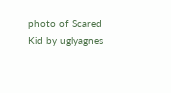photo of Scared Kid by uglyagnes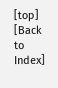[top] [Back to Index]